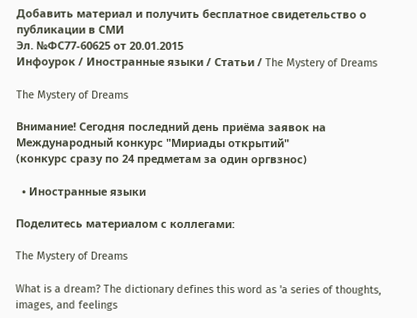Добавить материал и получить бесплатное свидетельство о публикации в СМИ
Эл. №ФС77-60625 от 20.01.2015
Инфоурок / Иностранные языки / Статьи / The Mystery of Dreams

The Mystery of Dreams

Внимание! Сегодня последний день приёма заявок на
Международный конкурс "Мириады открытий"
(конкурс сразу по 24 предметам за один оргвзнос)

  • Иностранные языки

Поделитесь материалом с коллегами:

The Mystery of Dreams

What is a dream? The dictionary defines this word as 'a series of thoughts, images, and feelings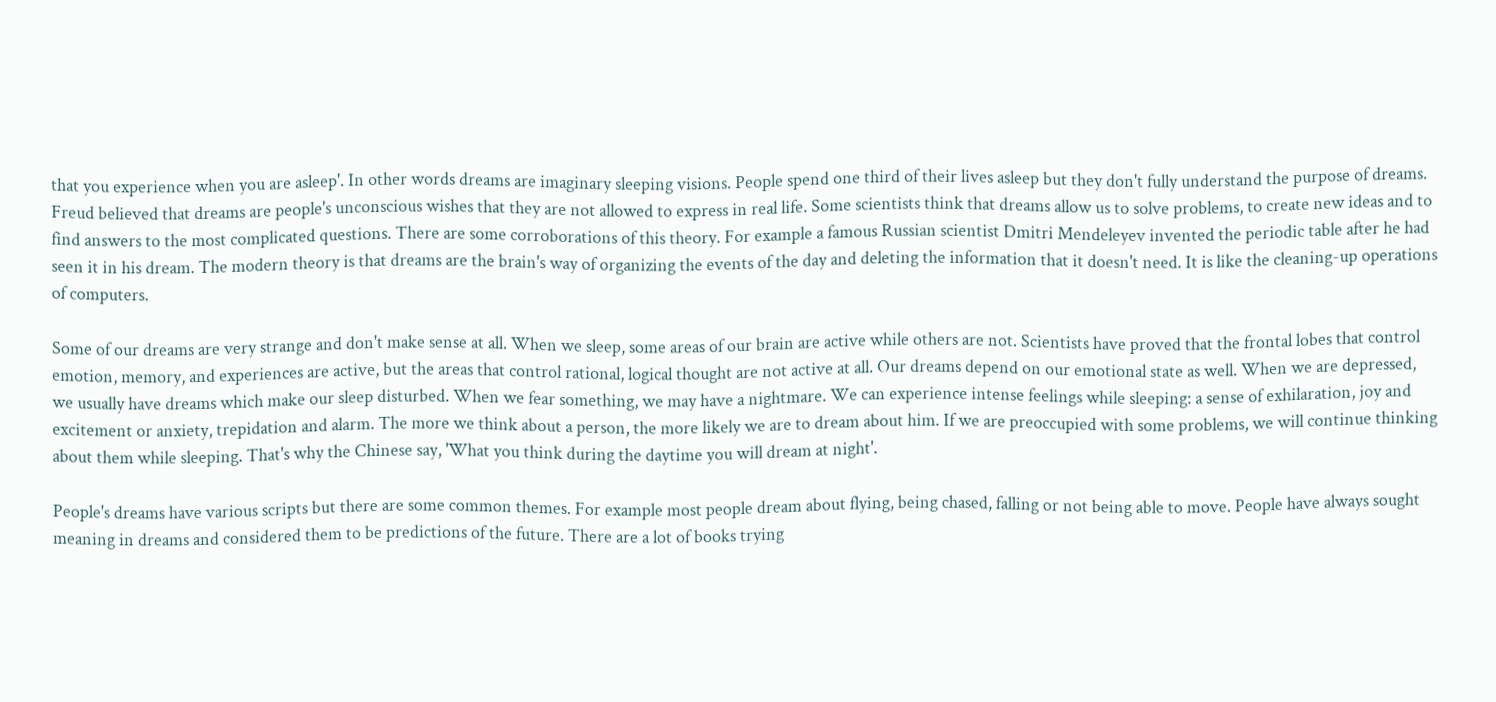that you experience when you are asleep'. In other words dreams are imaginary sleeping visions. People spend one third of their lives asleep but they don't fully understand the purpose of dreams. Freud believed that dreams are people's unconscious wishes that they are not allowed to express in real life. Some scientists think that dreams allow us to solve problems, to create new ideas and to find answers to the most complicated questions. There are some corroborations of this theory. For example a famous Russian scientist Dmitri Mendeleyev invented the periodic table after he had seen it in his dream. The modern theory is that dreams are the brain's way of organizing the events of the day and deleting the information that it doesn't need. It is like the cleaning-up operations of computers.

Some of our dreams are very strange and don't make sense at all. When we sleep, some areas of our brain are active while others are not. Scientists have proved that the frontal lobes that control emotion, memory, and experiences are active, but the areas that control rational, logical thought are not active at all. Our dreams depend on our emotional state as well. When we are depressed, we usually have dreams which make our sleep disturbed. When we fear something, we may have a nightmare. We can experience intense feelings while sleeping: a sense of exhilaration, joy and excitement or anxiety, trepidation and alarm. The more we think about a person, the more likely we are to dream about him. If we are preoccupied with some problems, we will continue thinking about them while sleeping. That's why the Chinese say, 'What you think during the daytime you will dream at night'.

People's dreams have various scripts but there are some common themes. For example most people dream about flying, being chased, falling or not being able to move. People have always sought meaning in dreams and considered them to be predictions of the future. There are a lot of books trying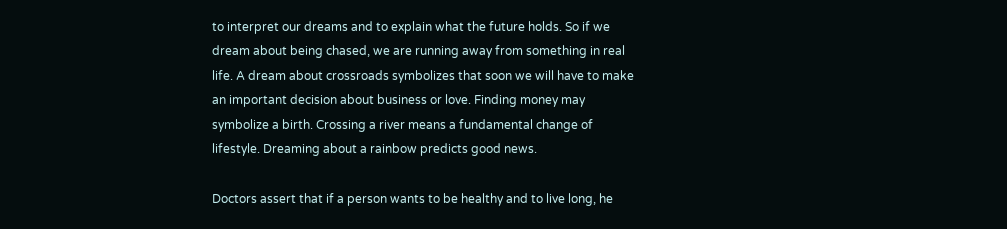to interpret our dreams and to explain what the future holds. So if we dream about being chased, we are running away from something in real life. A dream about crossroads symbolizes that soon we will have to make an important decision about business or love. Finding money may symbolize a birth. Crossing a river means a fundamental change of lifestyle. Dreaming about a rainbow predicts good news.

Doctors assert that if a person wants to be healthy and to live long, he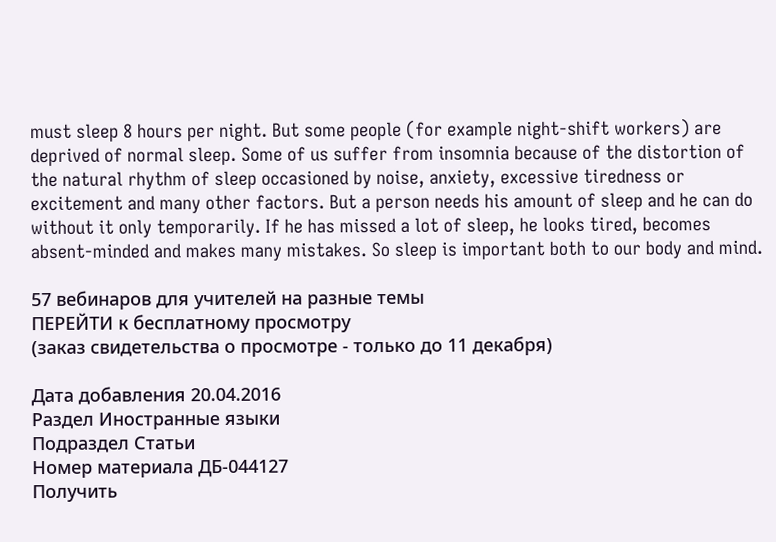must sleep 8 hours per night. But some people (for example night-shift workers) are deprived of normal sleep. Some of us suffer from insomnia because of the distortion of the natural rhythm of sleep occasioned by noise, anxiety, excessive tiredness or excitement and many other factors. But a person needs his amount of sleep and he can do without it only temporarily. If he has missed a lot of sleep, he looks tired, becomes absent-minded and makes many mistakes. So sleep is important both to our body and mind.

57 вебинаров для учителей на разные темы
ПЕРЕЙТИ к бесплатному просмотру
(заказ свидетельства о просмотре - только до 11 декабря)

Дата добавления 20.04.2016
Раздел Иностранные языки
Подраздел Статьи
Номер материала ДБ-044127
Получить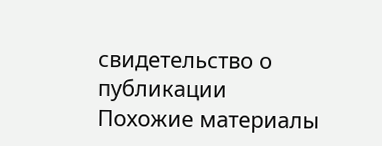свидетельство о публикации
Похожие материалы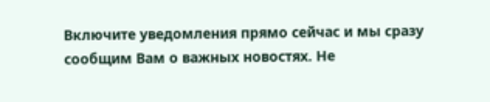Включите уведомления прямо сейчас и мы сразу сообщим Вам о важных новостях. Не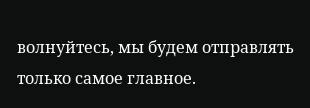волнуйтесь, мы будем отправлять только самое главное.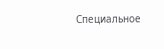Специальное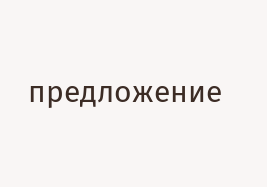предложение